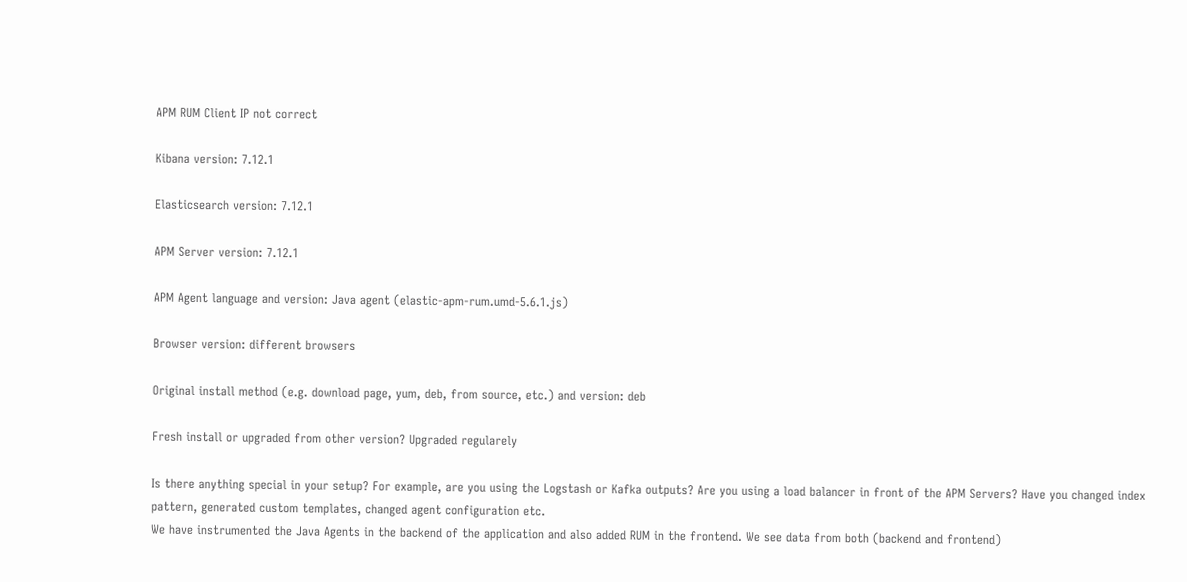APM RUM Client IP not correct

Kibana version: 7.12.1

Elasticsearch version: 7.12.1

APM Server version: 7.12.1

APM Agent language and version: Java agent (elastic-apm-rum.umd-5.6.1.js)

Browser version: different browsers

Original install method (e.g. download page, yum, deb, from source, etc.) and version: deb

Fresh install or upgraded from other version? Upgraded regularely

Is there anything special in your setup? For example, are you using the Logstash or Kafka outputs? Are you using a load balancer in front of the APM Servers? Have you changed index pattern, generated custom templates, changed agent configuration etc.
We have instrumented the Java Agents in the backend of the application and also added RUM in the frontend. We see data from both (backend and frontend)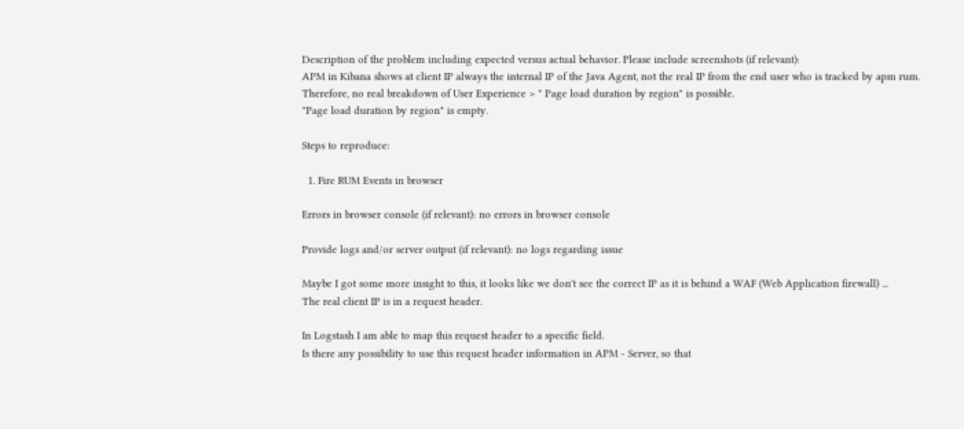Description of the problem including expected versus actual behavior. Please include screenshots (if relevant):
APM in Kibana shows at client IP always the internal IP of the Java Agent, not the real IP from the end user who is tracked by apm rum.
Therefore, no real breakdown of User Experience > " Page load duration by region" is possible.
"Page load duration by region" is empty.

Steps to reproduce:

  1. Fire RUM Events in browser

Errors in browser console (if relevant): no errors in browser console

Provide logs and/or server output (if relevant): no logs regarding issue

Maybe I got some more insight to this, it looks like we don't see the correct IP as it is behind a WAF (Web Application firewall) ...
The real client IP is in a request header.

In Logstash I am able to map this request header to a specific field.
Is there any possibility to use this request header information in APM - Server, so that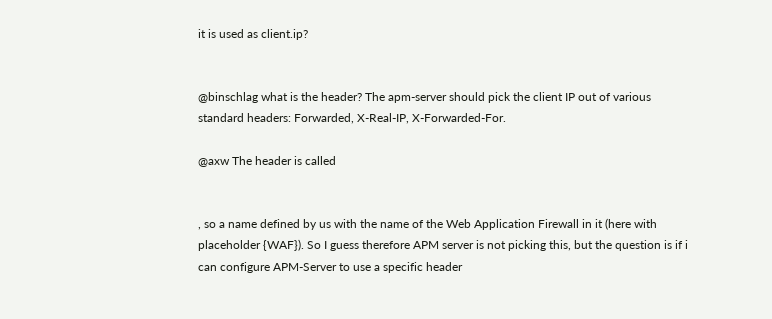it is used as client.ip?


@binschlag what is the header? The apm-server should pick the client IP out of various standard headers: Forwarded, X-Real-IP, X-Forwarded-For.

@axw The header is called


, so a name defined by us with the name of the Web Application Firewall in it (here with placeholder {WAF}). So I guess therefore APM server is not picking this, but the question is if i can configure APM-Server to use a specific header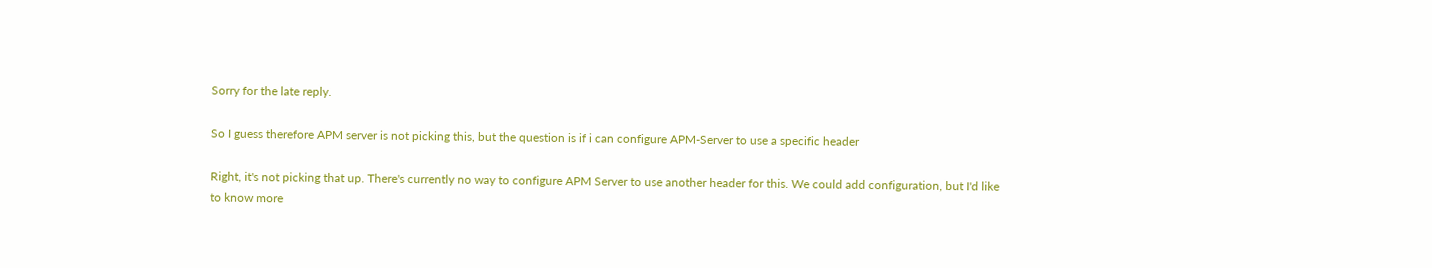Sorry for the late reply.

So I guess therefore APM server is not picking this, but the question is if i can configure APM-Server to use a specific header

Right, it's not picking that up. There's currently no way to configure APM Server to use another header for this. We could add configuration, but I'd like to know more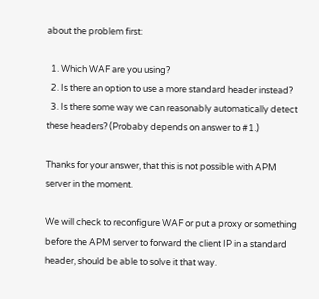about the problem first:

  1. Which WAF are you using?
  2. Is there an option to use a more standard header instead?
  3. Is there some way we can reasonably automatically detect these headers? (Probaby depends on answer to #1.)

Thanks for your answer, that this is not possible with APM server in the moment.

We will check to reconfigure WAF or put a proxy or something before the APM server to forward the client IP in a standard header, should be able to solve it that way.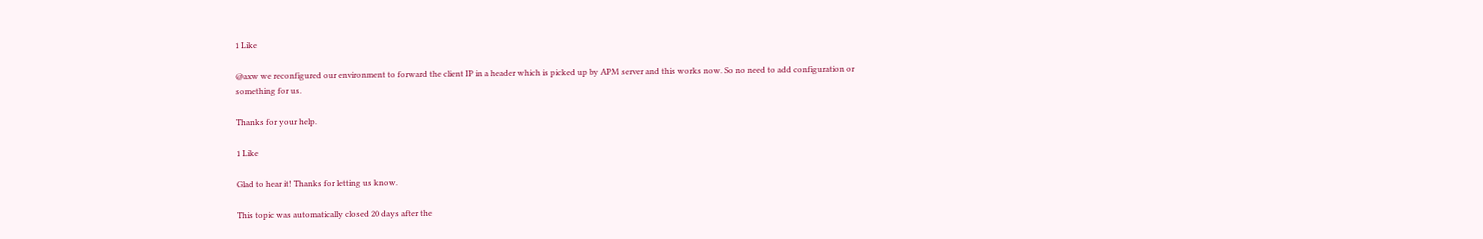1 Like

@axw we reconfigured our environment to forward the client IP in a header which is picked up by APM server and this works now. So no need to add configuration or something for us.

Thanks for your help.

1 Like

Glad to hear it! Thanks for letting us know.

This topic was automatically closed 20 days after the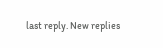last reply. New replies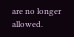are no longer allowed.